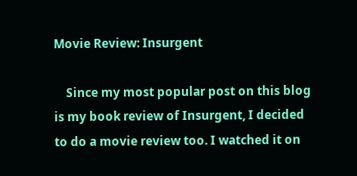Movie Review: Insurgent

    Since my most popular post on this blog is my book review of Insurgent, I decided to do a movie review too. I watched it on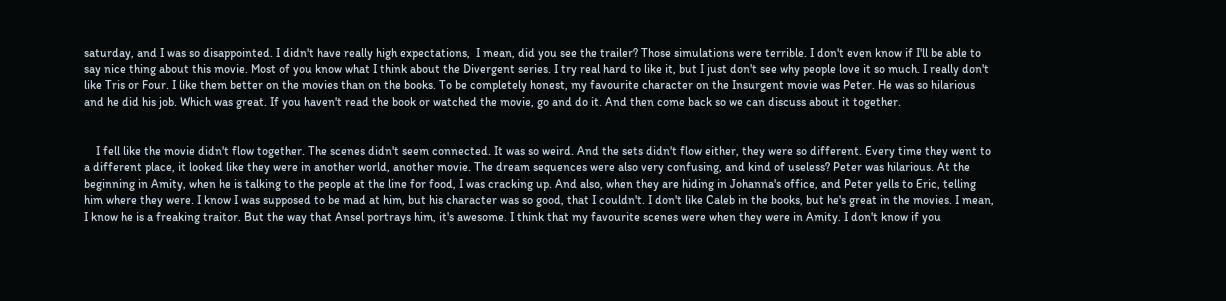saturday, and I was so disappointed. I didn't have really high expectations,  I mean, did you see the trailer? Those simulations were terrible. I don't even know if I'll be able to say nice thing about this movie. Most of you know what I think about the Divergent series. I try real hard to like it, but I just don't see why people love it so much. I really don't like Tris or Four. I like them better on the movies than on the books. To be completely honest, my favourite character on the Insurgent movie was Peter. He was so hilarious and he did his job. Which was great. If you haven't read the book or watched the movie, go and do it. And then come back so we can discuss about it together.


    I fell like the movie didn't flow together. The scenes didn't seem connected. It was so weird. And the sets didn't flow either, they were so different. Every time they went to a different place, it looked like they were in another world, another movie. The dream sequences were also very confusing, and kind of useless? Peter was hilarious. At the beginning in Amity, when he is talking to the people at the line for food, I was cracking up. And also, when they are hiding in Johanna's office, and Peter yells to Eric, telling him where they were. I know I was supposed to be mad at him, but his character was so good, that I couldn't. I don't like Caleb in the books, but he's great in the movies. I mean, I know he is a freaking traitor. But the way that Ansel portrays him, it's awesome. I think that my favourite scenes were when they were in Amity. I don't know if you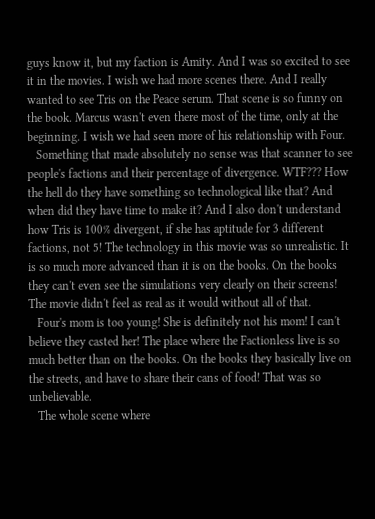guys know it, but my faction is Amity. And I was so excited to see it in the movies. I wish we had more scenes there. And I really wanted to see Tris on the Peace serum. That scene is so funny on the book. Marcus wasn't even there most of the time, only at the beginning. I wish we had seen more of his relationship with Four.
   Something that made absolutely no sense was that scanner to see people's factions and their percentage of divergence. WTF??? How the hell do they have something so technological like that? And when did they have time to make it? And I also don't understand how Tris is 100% divergent, if she has aptitude for 3 different factions, not 5! The technology in this movie was so unrealistic. It is so much more advanced than it is on the books. On the books they can't even see the simulations very clearly on their screens! The movie didn't feel as real as it would without all of that.
   Four's mom is too young! She is definitely not his mom! I can't believe they casted her! The place where the Factionless live is so much better than on the books. On the books they basically live on the streets, and have to share their cans of food! That was so unbelievable.
   The whole scene where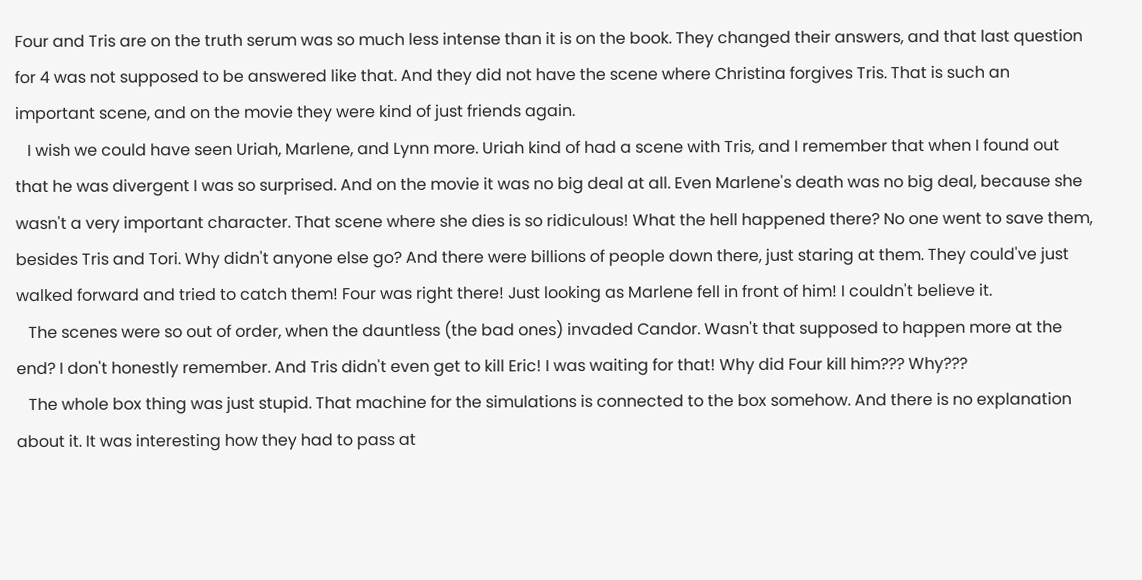Four and Tris are on the truth serum was so much less intense than it is on the book. They changed their answers, and that last question for 4 was not supposed to be answered like that. And they did not have the scene where Christina forgives Tris. That is such an important scene, and on the movie they were kind of just friends again.
   I wish we could have seen Uriah, Marlene, and Lynn more. Uriah kind of had a scene with Tris, and I remember that when I found out that he was divergent I was so surprised. And on the movie it was no big deal at all. Even Marlene's death was no big deal, because she wasn't a very important character. That scene where she dies is so ridiculous! What the hell happened there? No one went to save them, besides Tris and Tori. Why didn't anyone else go? And there were billions of people down there, just staring at them. They could've just walked forward and tried to catch them! Four was right there! Just looking as Marlene fell in front of him! I couldn't believe it.
   The scenes were so out of order, when the dauntless (the bad ones) invaded Candor. Wasn't that supposed to happen more at the end? I don't honestly remember. And Tris didn't even get to kill Eric! I was waiting for that! Why did Four kill him??? Why???
   The whole box thing was just stupid. That machine for the simulations is connected to the box somehow. And there is no explanation about it. It was interesting how they had to pass at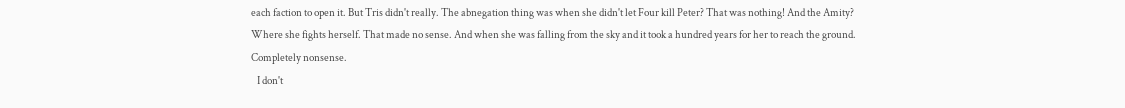each faction to open it. But Tris didn't really. The abnegation thing was when she didn't let Four kill Peter? That was nothing! And the Amity? Where she fights herself. That made no sense. And when she was falling from the sky and it took a hundred years for her to reach the ground. Completely nonsense.
   I don't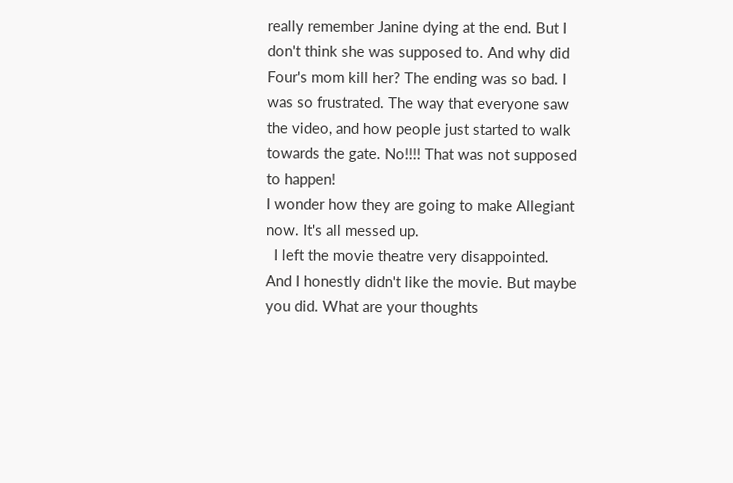really remember Janine dying at the end. But I don't think she was supposed to. And why did Four's mom kill her? The ending was so bad. I was so frustrated. The way that everyone saw the video, and how people just started to walk towards the gate. No!!!! That was not supposed to happen!
I wonder how they are going to make Allegiant now. It's all messed up.
  I left the movie theatre very disappointed. And I honestly didn't like the movie. But maybe you did. What are your thoughts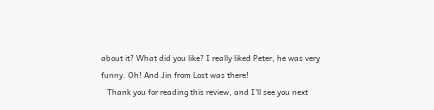about it? What did you like? I really liked Peter, he was very funny. Oh! And Jin from Lost was there!
   Thank you for reading this review, and I'll see you next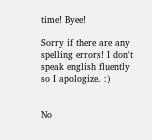time! Byee!

Sorry if there are any spelling errors! I don't speak english fluently so I apologize. :)


No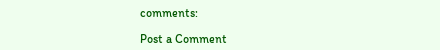comments:

Post a Comment